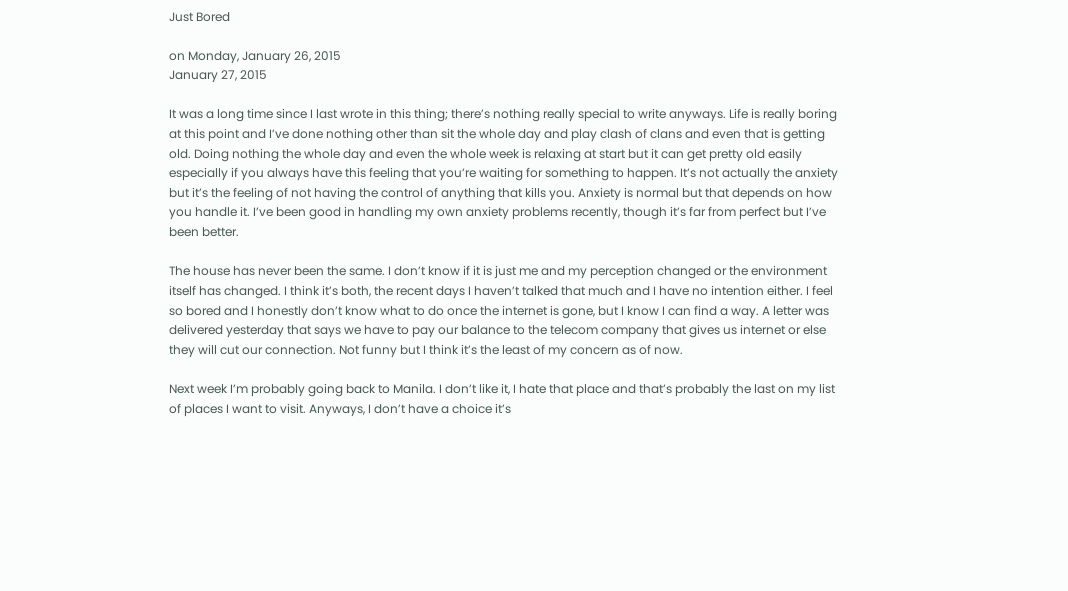Just Bored

on Monday, January 26, 2015
January 27, 2015

It was a long time since I last wrote in this thing; there’s nothing really special to write anyways. Life is really boring at this point and I’ve done nothing other than sit the whole day and play clash of clans and even that is getting old. Doing nothing the whole day and even the whole week is relaxing at start but it can get pretty old easily especially if you always have this feeling that you’re waiting for something to happen. It’s not actually the anxiety but it’s the feeling of not having the control of anything that kills you. Anxiety is normal but that depends on how you handle it. I’ve been good in handling my own anxiety problems recently, though it’s far from perfect but I’ve been better.

The house has never been the same. I don’t know if it is just me and my perception changed or the environment itself has changed. I think it’s both, the recent days I haven’t talked that much and I have no intention either. I feel so bored and I honestly don’t know what to do once the internet is gone, but I know I can find a way. A letter was delivered yesterday that says we have to pay our balance to the telecom company that gives us internet or else they will cut our connection. Not funny but I think it’s the least of my concern as of now.

Next week I’m probably going back to Manila. I don’t like it, I hate that place and that’s probably the last on my list of places I want to visit. Anyways, I don’t have a choice it’s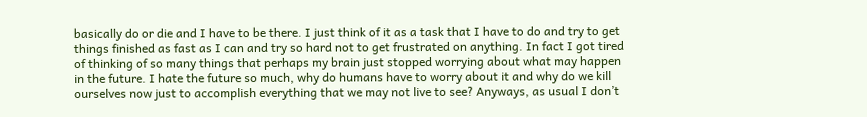basically do or die and I have to be there. I just think of it as a task that I have to do and try to get things finished as fast as I can and try so hard not to get frustrated on anything. In fact I got tired of thinking of so many things that perhaps my brain just stopped worrying about what may happen in the future. I hate the future so much, why do humans have to worry about it and why do we kill ourselves now just to accomplish everything that we may not live to see? Anyways, as usual I don’t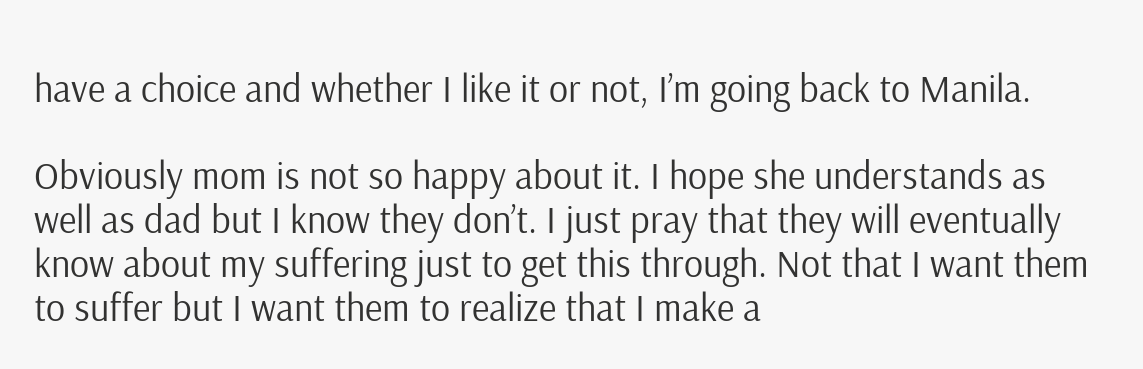have a choice and whether I like it or not, I’m going back to Manila.

Obviously mom is not so happy about it. I hope she understands as well as dad but I know they don’t. I just pray that they will eventually know about my suffering just to get this through. Not that I want them to suffer but I want them to realize that I make a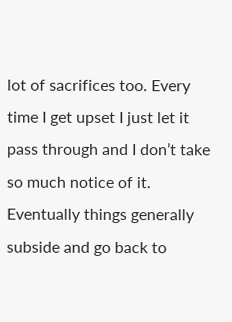lot of sacrifices too. Every time I get upset I just let it pass through and I don’t take so much notice of it. Eventually things generally subside and go back to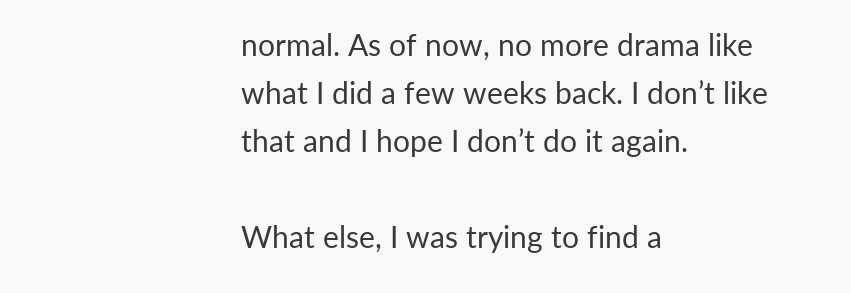normal. As of now, no more drama like what I did a few weeks back. I don’t like that and I hope I don’t do it again.

What else, I was trying to find a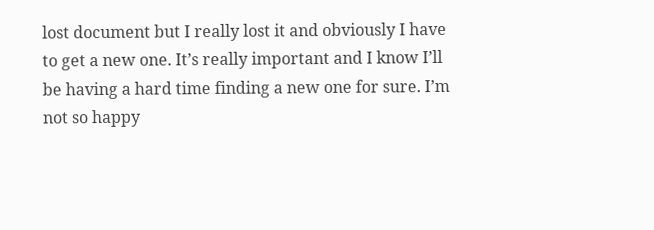lost document but I really lost it and obviously I have to get a new one. It’s really important and I know I’ll be having a hard time finding a new one for sure. I’m not so happy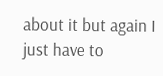about it but again I just have to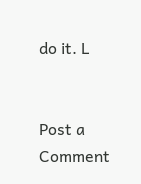do it. L


Post a Comment